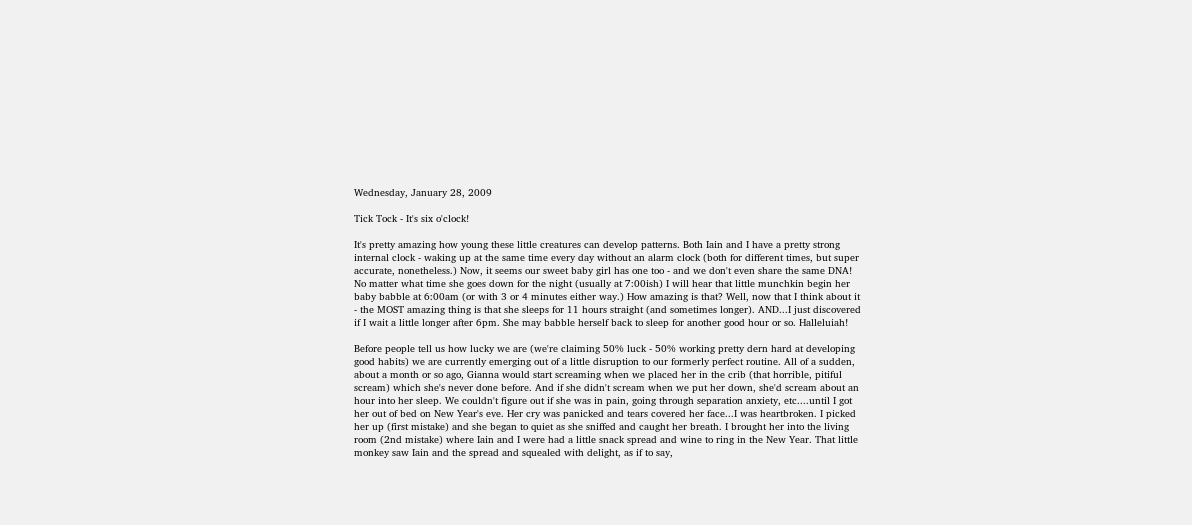Wednesday, January 28, 2009

Tick Tock - It's six o'clock!

It's pretty amazing how young these little creatures can develop patterns. Both Iain and I have a pretty strong internal clock - waking up at the same time every day without an alarm clock (both for different times, but super accurate, nonetheless.) Now, it seems our sweet baby girl has one too - and we don't even share the same DNA! No matter what time she goes down for the night (usually at 7:00ish) I will hear that little munchkin begin her baby babble at 6:00am (or with 3 or 4 minutes either way.) How amazing is that? Well, now that I think about it - the MOST amazing thing is that she sleeps for 11 hours straight (and sometimes longer). AND...I just discovered if I wait a little longer after 6pm. She may babble herself back to sleep for another good hour or so. Halleluiah!

Before people tell us how lucky we are (we're claiming 50% luck - 50% working pretty dern hard at developing good habits) we are currently emerging out of a little disruption to our formerly perfect routine. All of a sudden, about a month or so ago, Gianna would start screaming when we placed her in the crib (that horrible, pitiful scream) which she's never done before. And if she didn't scream when we put her down, she'd scream about an hour into her sleep. We couldn't figure out if she was in pain, going through separation anxiety, etc....until I got her out of bed on New Year's eve. Her cry was panicked and tears covered her face...I was heartbroken. I picked her up (first mistake) and she began to quiet as she sniffed and caught her breath. I brought her into the living room (2nd mistake) where Iain and I were had a little snack spread and wine to ring in the New Year. That little monkey saw Iain and the spread and squealed with delight, as if to say,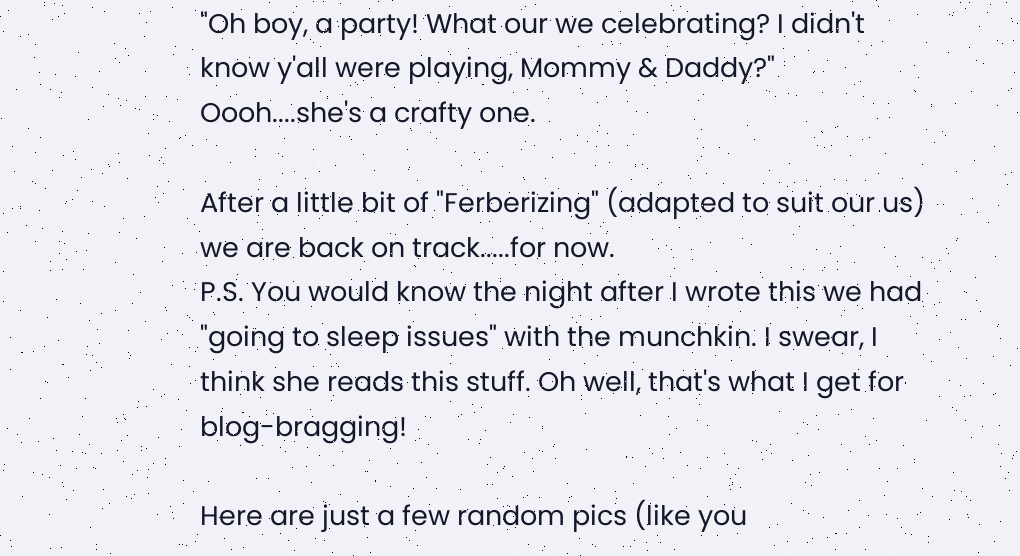"Oh boy, a party! What our we celebrating? I didn't know y'all were playing, Mommy & Daddy?" Oooh....she's a crafty one.

After a little bit of "Ferberizing" (adapted to suit our us) we are back on track.....for now.
P.S. You would know the night after I wrote this we had "going to sleep issues" with the munchkin. I swear, I think she reads this stuff. Oh well, that's what I get for blog-bragging!

Here are just a few random pics (like you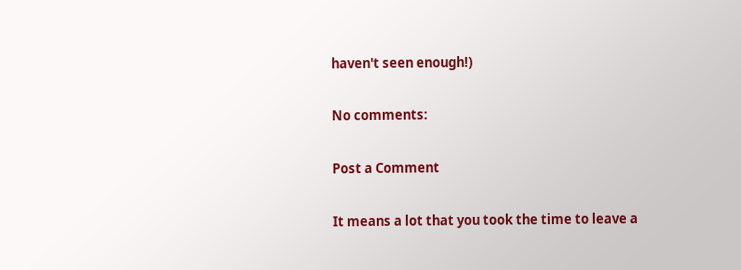haven't seen enough!)

No comments:

Post a Comment

It means a lot that you took the time to leave a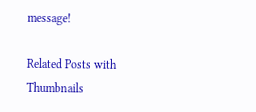message!

Related Posts with Thumbnails